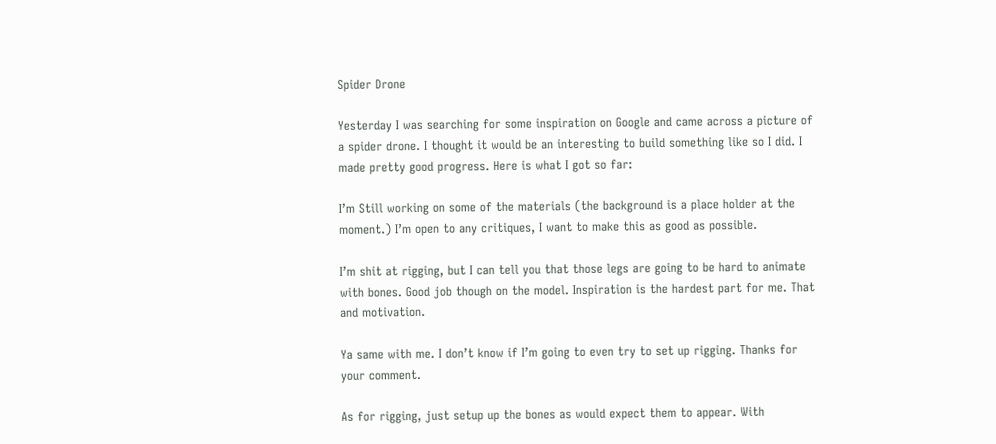Spider Drone

Yesterday I was searching for some inspiration on Google and came across a picture of a spider drone. I thought it would be an interesting to build something like so I did. I made pretty good progress. Here is what I got so far:

I’m Still working on some of the materials (the background is a place holder at the moment.) I’m open to any critiques, I want to make this as good as possible.

I’m shit at rigging, but I can tell you that those legs are going to be hard to animate with bones. Good job though on the model. Inspiration is the hardest part for me. That and motivation.

Ya same with me. I don’t know if I’m going to even try to set up rigging. Thanks for your comment.

As for rigging, just setup up the bones as would expect them to appear. With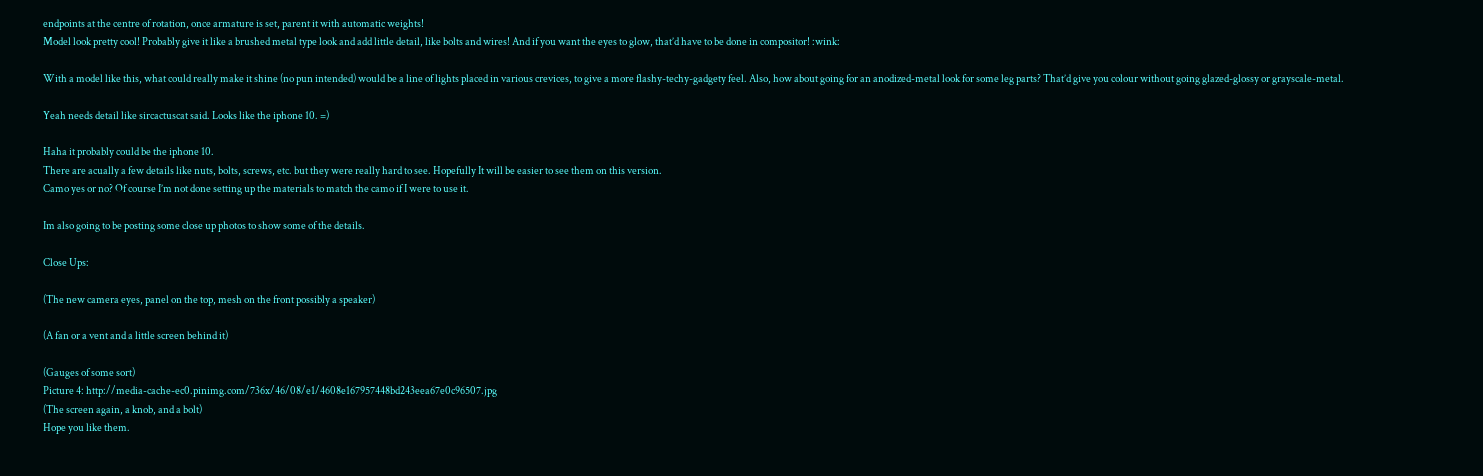endpoints at the centre of rotation, once armature is set, parent it with automatic weights!
Model look pretty cool! Probably give it like a brushed metal type look and add little detail, like bolts and wires! And if you want the eyes to glow, that’d have to be done in compositor! :wink:

With a model like this, what could really make it shine (no pun intended) would be a line of lights placed in various crevices, to give a more flashy-techy-gadgety feel. Also, how about going for an anodized-metal look for some leg parts? That’d give you colour without going glazed-glossy or grayscale-metal.

Yeah needs detail like sircactuscat said. Looks like the iphone 10. =)

Haha it probably could be the iphone 10.
There are acually a few details like nuts, bolts, screws, etc. but they were really hard to see. Hopefully It will be easier to see them on this version.
Camo yes or no? Of course I’m not done setting up the materials to match the camo if I were to use it.

Im also going to be posting some close up photos to show some of the details.

Close Ups:

(The new camera eyes, panel on the top, mesh on the front possibly a speaker)

(A fan or a vent and a little screen behind it)

(Gauges of some sort)
Picture 4: http://media-cache-ec0.pinimg.com/736x/46/08/e1/4608e167957448bd243eea67e0c96507.jpg
(The screen again, a knob, and a bolt)
Hope you like them.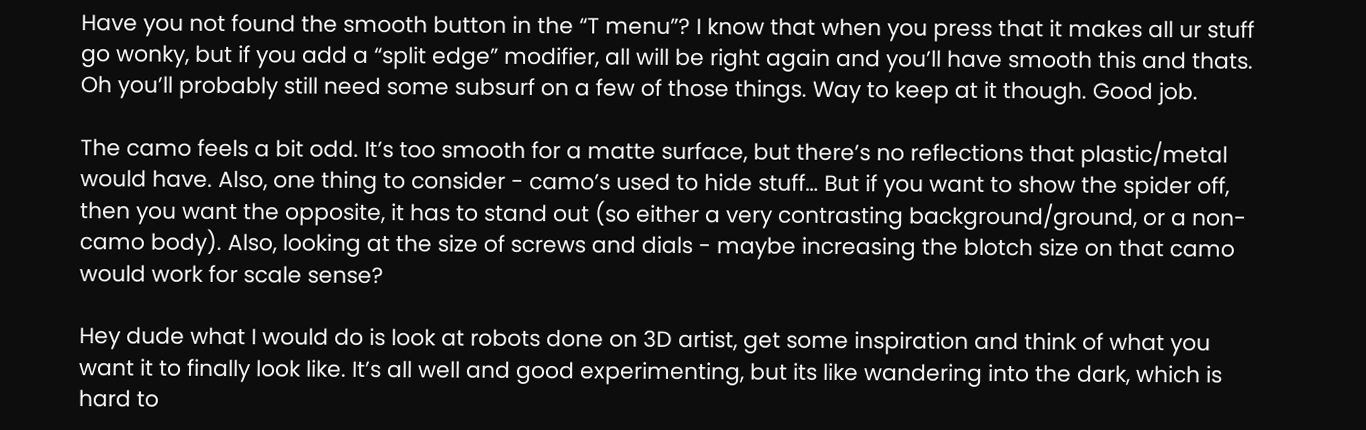Have you not found the smooth button in the “T menu”? I know that when you press that it makes all ur stuff go wonky, but if you add a “split edge” modifier, all will be right again and you’ll have smooth this and thats. Oh you’ll probably still need some subsurf on a few of those things. Way to keep at it though. Good job.

The camo feels a bit odd. It’s too smooth for a matte surface, but there’s no reflections that plastic/metal would have. Also, one thing to consider - camo’s used to hide stuff… But if you want to show the spider off, then you want the opposite, it has to stand out (so either a very contrasting background/ground, or a non-camo body). Also, looking at the size of screws and dials - maybe increasing the blotch size on that camo would work for scale sense?

Hey dude what I would do is look at robots done on 3D artist, get some inspiration and think of what you want it to finally look like. It’s all well and good experimenting, but its like wandering into the dark, which is hard to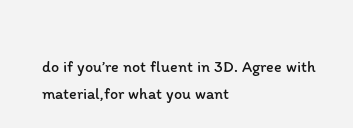do if you’re not fluent in 3D. Agree with material,for what you want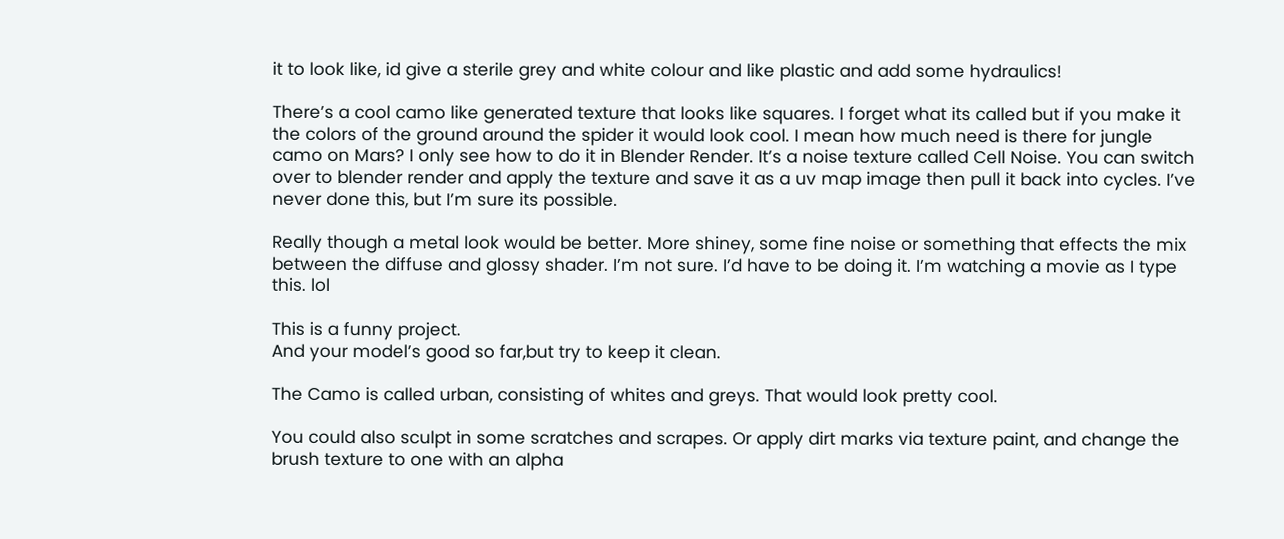it to look like, id give a sterile grey and white colour and like plastic and add some hydraulics!

There’s a cool camo like generated texture that looks like squares. I forget what its called but if you make it the colors of the ground around the spider it would look cool. I mean how much need is there for jungle camo on Mars? I only see how to do it in Blender Render. It’s a noise texture called Cell Noise. You can switch over to blender render and apply the texture and save it as a uv map image then pull it back into cycles. I’ve never done this, but I’m sure its possible.

Really though a metal look would be better. More shiney, some fine noise or something that effects the mix between the diffuse and glossy shader. I’m not sure. I’d have to be doing it. I’m watching a movie as I type this. lol

This is a funny project.
And your model’s good so far,but try to keep it clean.

The Camo is called urban, consisting of whites and greys. That would look pretty cool.

You could also sculpt in some scratches and scrapes. Or apply dirt marks via texture paint, and change the brush texture to one with an alpha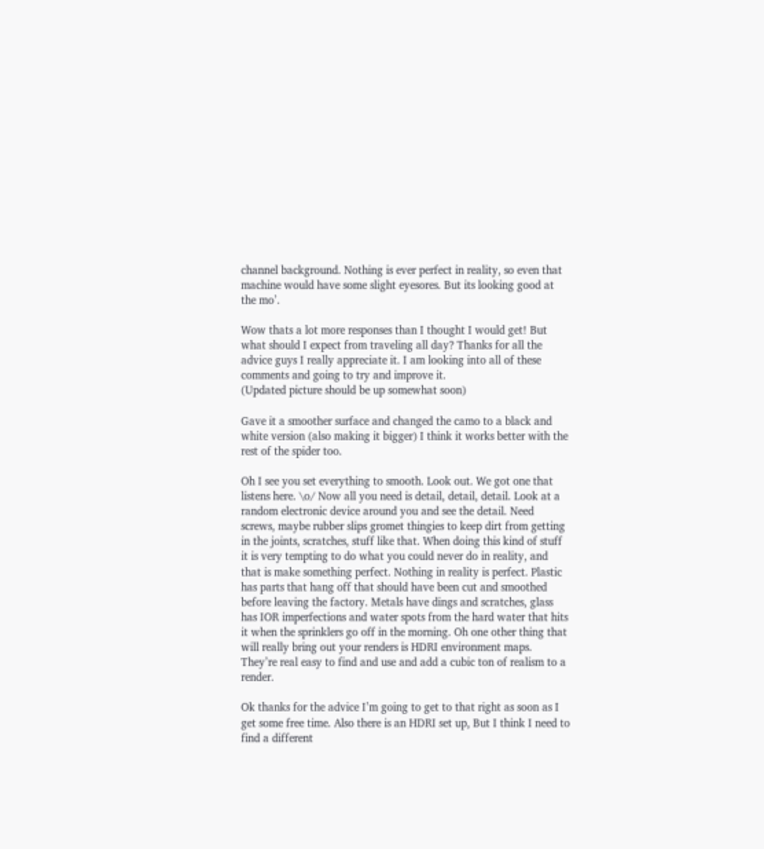channel background. Nothing is ever perfect in reality, so even that machine would have some slight eyesores. But its looking good at the mo’.

Wow thats a lot more responses than I thought I would get! But what should I expect from traveling all day? Thanks for all the advice guys I really appreciate it. I am looking into all of these comments and going to try and improve it.
(Updated picture should be up somewhat soon)

Gave it a smoother surface and changed the camo to a black and white version (also making it bigger) I think it works better with the rest of the spider too.

Oh I see you set everything to smooth. Look out. We got one that listens here. \o/ Now all you need is detail, detail, detail. Look at a random electronic device around you and see the detail. Need screws, maybe rubber slips gromet thingies to keep dirt from getting in the joints, scratches, stuff like that. When doing this kind of stuff it is very tempting to do what you could never do in reality, and that is make something perfect. Nothing in reality is perfect. Plastic has parts that hang off that should have been cut and smoothed before leaving the factory. Metals have dings and scratches, glass has IOR imperfections and water spots from the hard water that hits it when the sprinklers go off in the morning. Oh one other thing that will really bring out your renders is HDRI environment maps. They’re real easy to find and use and add a cubic ton of realism to a render.

Ok thanks for the advice I’m going to get to that right as soon as I get some free time. Also there is an HDRI set up, But I think I need to find a different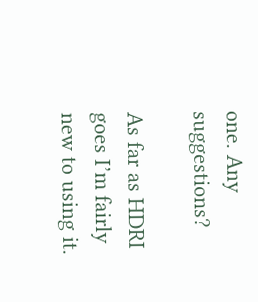one. Any suggestions?

As far as HDRI goes I’m fairly new to using it.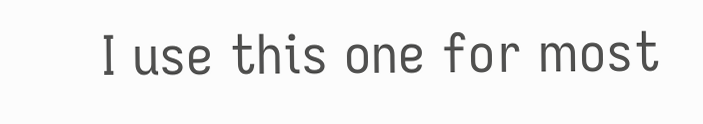I use this one for most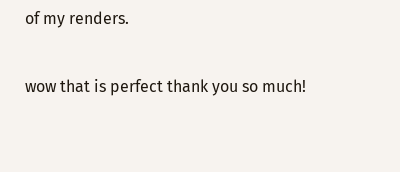of my renders.

wow that is perfect thank you so much!